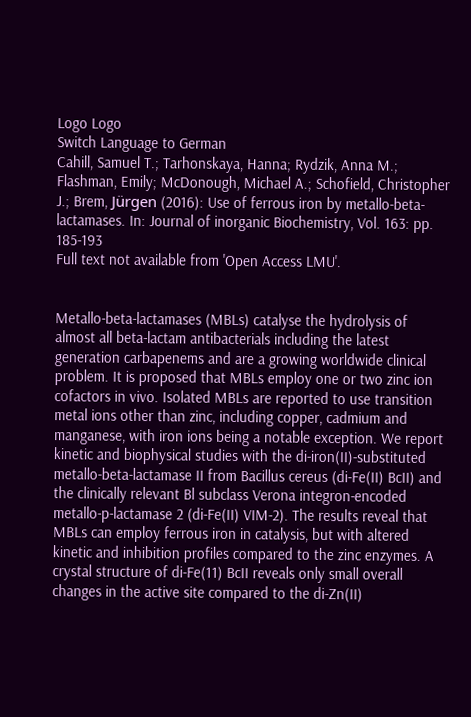Logo Logo
Switch Language to German
Cahill, Samuel T.; Tarhonskaya, Hanna; Rydzik, Anna M.; Flashman, Emily; McDonough, Michael A.; Schofield, Christopher J.; Brem, Jürgen (2016): Use of ferrous iron by metallo-beta-lactamases. In: Journal of inorganic Biochemistry, Vol. 163: pp. 185-193
Full text not available from 'Open Access LMU'.


Metallo-beta-lactamases (MBLs) catalyse the hydrolysis of almost all beta-lactam antibacterials including the latest generation carbapenems and are a growing worldwide clinical problem. It is proposed that MBLs employ one or two zinc ion cofactors in vivo. Isolated MBLs are reported to use transition metal ions other than zinc, including copper, cadmium and manganese, with iron ions being a notable exception. We report kinetic and biophysical studies with the di-iron(II)-substituted metallo-beta-lactamase II from Bacillus cereus (di-Fe(II) BcII) and the clinically relevant Bl subclass Verona integron-encoded metallo-p-lactamase 2 (di-Fe(II) VIM-2). The results reveal that MBLs can employ ferrous iron in catalysis, but with altered kinetic and inhibition profiles compared to the zinc enzymes. A crystal structure of di-Fe(11) BcII reveals only small overall changes in the active site compared to the di-Zn(II)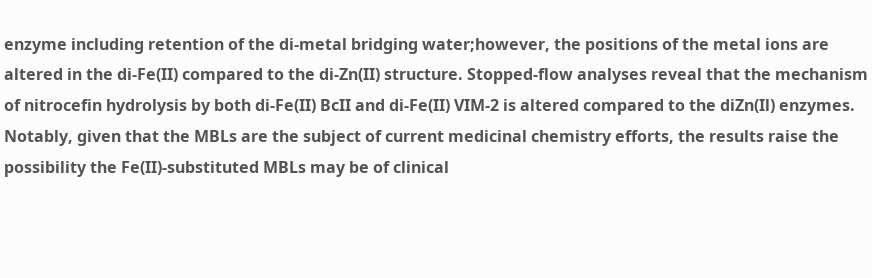enzyme including retention of the di-metal bridging water;however, the positions of the metal ions are altered in the di-Fe(II) compared to the di-Zn(II) structure. Stopped-flow analyses reveal that the mechanism of nitrocefin hydrolysis by both di-Fe(II) BcII and di-Fe(II) VIM-2 is altered compared to the diZn(Il) enzymes. Notably, given that the MBLs are the subject of current medicinal chemistry efforts, the results raise the possibility the Fe(II)-substituted MBLs may be of clinical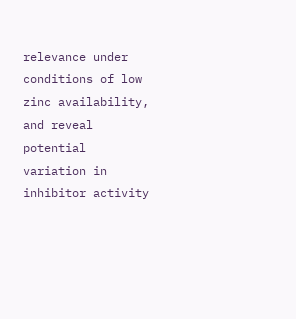relevance under conditions of low zinc availability, and reveal potential variation in inhibitor activity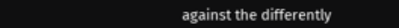against the differently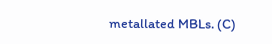metallated MBLs. (C)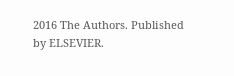2016 The Authors. Published by ELSEVIER.